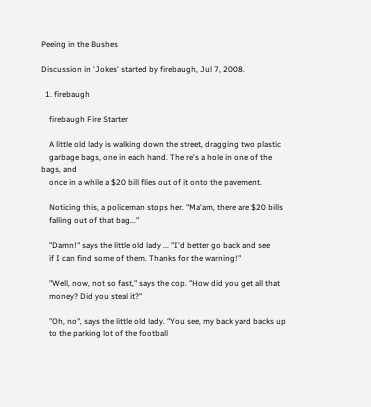Peeing in the Bushes

Discussion in 'Jokes' started by firebaugh, Jul 7, 2008.

  1. firebaugh

    firebaugh Fire Starter

    A little old lady is walking down the street, dragging two plastic
    garbage bags, one in each hand. The re's a hole in one of the bags, and
    once in a while a $20 bill flies out of it onto the pavement.

    Noticing this, a policeman stops her. "Ma'am, there are $20 bills
    falling out of that bag..."

    "Damn!" says the little old lady ... "I'd better go back and see
    if I can find some of them. Thanks for the warning!"

    "Well, now, not so fast," says the cop. "How did you get all that
    money? Did you steal it?"

    "Oh, no", says the little old lady. "You see, my back yard backs up
    to the parking lot of the football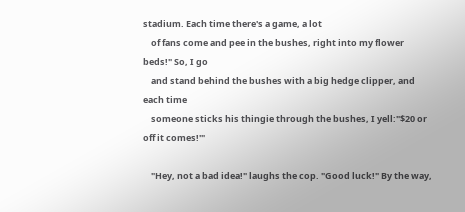stadium. Each time there's a game, a lot
    of fans come and pee in the bushes, right into my flower beds!" So, I go
    and stand behind the bushes with a big hedge clipper, and each time
    someone sticks his thingie through the bushes, I yell:"$20 or off it comes!'"

    "Hey, not a bad idea!" laughs the cop. "Good luck!" By the way,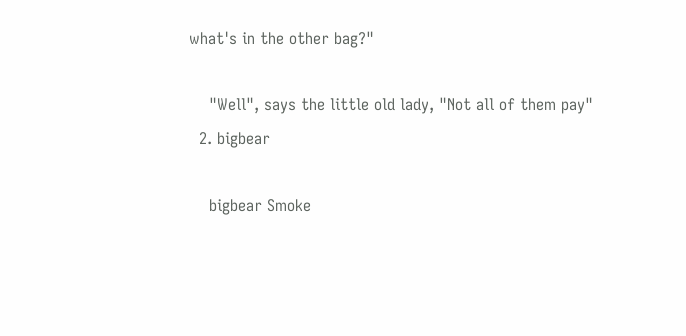what's in the other bag?"

    "Well", says the little old lady, "Not all of them pay"
  2. bigbear

    bigbear Smoke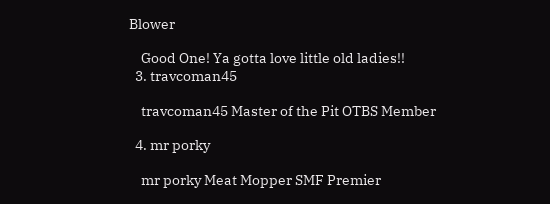Blower

    Good One! Ya gotta love little old ladies!!
  3. travcoman45

    travcoman45 Master of the Pit OTBS Member

  4. mr porky

    mr porky Meat Mopper SMF Premier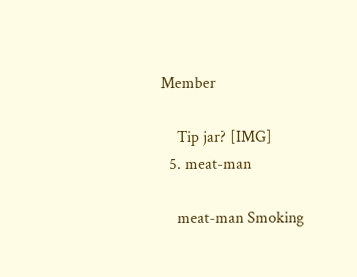Member

    Tip jar? [IMG]
  5. meat-man

    meat-man Smoking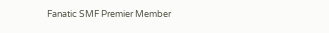Fanatic SMF Premier Member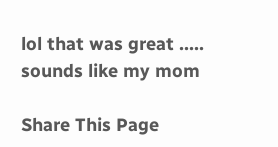lol that was great ..... sounds like my mom

Share This Page